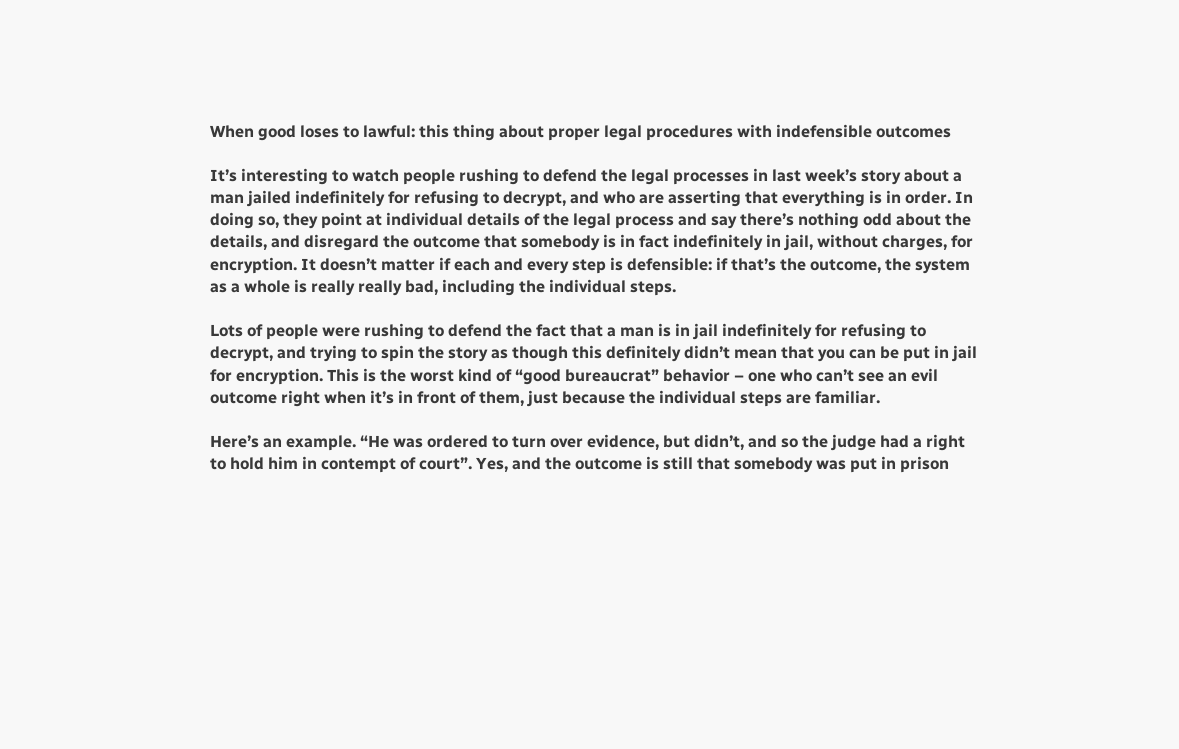When good loses to lawful: this thing about proper legal procedures with indefensible outcomes

It’s interesting to watch people rushing to defend the legal processes in last week’s story about a man jailed indefinitely for refusing to decrypt, and who are asserting that everything is in order. In doing so, they point at individual details of the legal process and say there’s nothing odd about the details, and disregard the outcome that somebody is in fact indefinitely in jail, without charges, for encryption. It doesn’t matter if each and every step is defensible: if that’s the outcome, the system as a whole is really really bad, including the individual steps.

Lots of people were rushing to defend the fact that a man is in jail indefinitely for refusing to decrypt, and trying to spin the story as though this definitely didn’t mean that you can be put in jail for encryption. This is the worst kind of “good bureaucrat” behavior – one who can’t see an evil outcome right when it’s in front of them, just because the individual steps are familiar.

Here’s an example. “He was ordered to turn over evidence, but didn’t, and so the judge had a right to hold him in contempt of court”. Yes, and the outcome is still that somebody was put in prison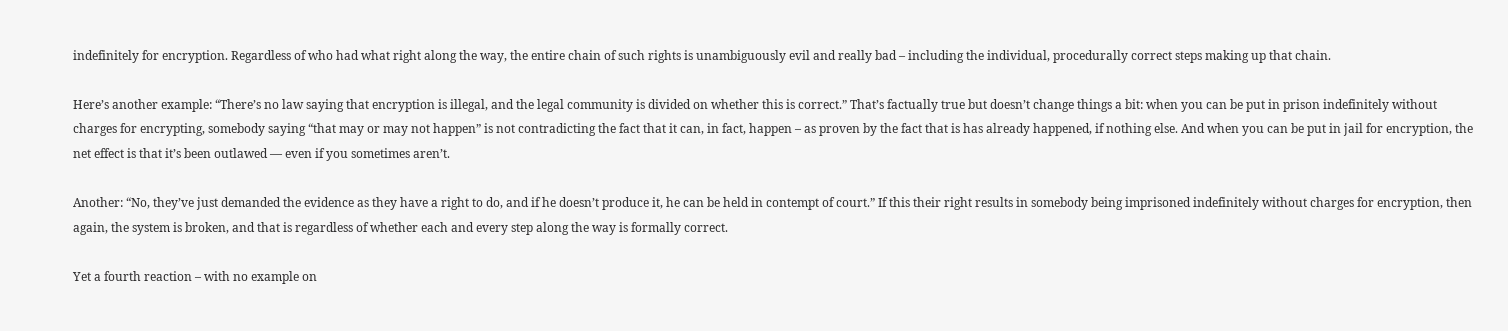indefinitely for encryption. Regardless of who had what right along the way, the entire chain of such rights is unambiguously evil and really bad – including the individual, procedurally correct steps making up that chain.

Here’s another example: “There’s no law saying that encryption is illegal, and the legal community is divided on whether this is correct.” That’s factually true but doesn’t change things a bit: when you can be put in prison indefinitely without charges for encrypting, somebody saying “that may or may not happen” is not contradicting the fact that it can, in fact, happen – as proven by the fact that is has already happened, if nothing else. And when you can be put in jail for encryption, the net effect is that it’s been outlawed — even if you sometimes aren’t.

Another: “No, they’ve just demanded the evidence as they have a right to do, and if he doesn’t produce it, he can be held in contempt of court.” If this their right results in somebody being imprisoned indefinitely without charges for encryption, then again, the system is broken, and that is regardless of whether each and every step along the way is formally correct.

Yet a fourth reaction – with no example on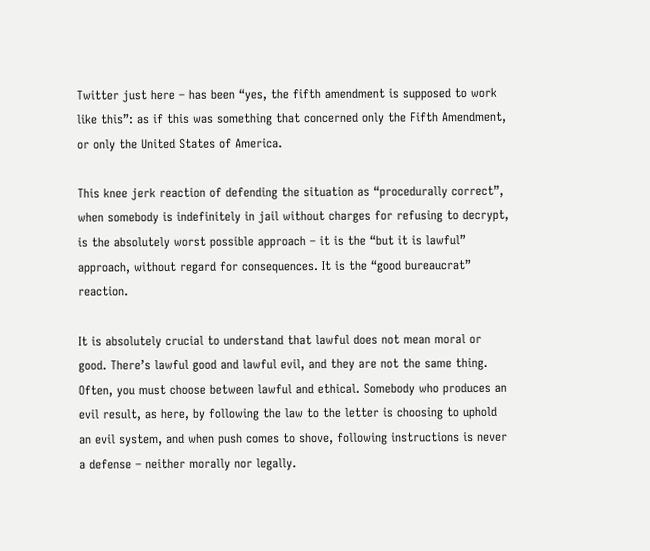Twitter just here – has been “yes, the fifth amendment is supposed to work like this”: as if this was something that concerned only the Fifth Amendment, or only the United States of America.

This knee jerk reaction of defending the situation as “procedurally correct”, when somebody is indefinitely in jail without charges for refusing to decrypt, is the absolutely worst possible approach – it is the “but it is lawful” approach, without regard for consequences. It is the “good bureaucrat” reaction.

It is absolutely crucial to understand that lawful does not mean moral or good. There’s lawful good and lawful evil, and they are not the same thing. Often, you must choose between lawful and ethical. Somebody who produces an evil result, as here, by following the law to the letter is choosing to uphold an evil system, and when push comes to shove, following instructions is never a defense – neither morally nor legally.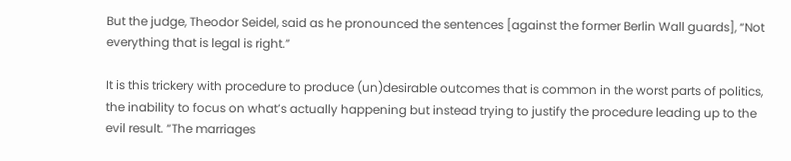But the judge, Theodor Seidel, said as he pronounced the sentences [against the former Berlin Wall guards], “Not everything that is legal is right.”

It is this trickery with procedure to produce (un)desirable outcomes that is common in the worst parts of politics, the inability to focus on what’s actually happening but instead trying to justify the procedure leading up to the evil result. “The marriages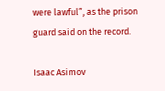were lawful”, as the prison guard said on the record.

Isaac Asimov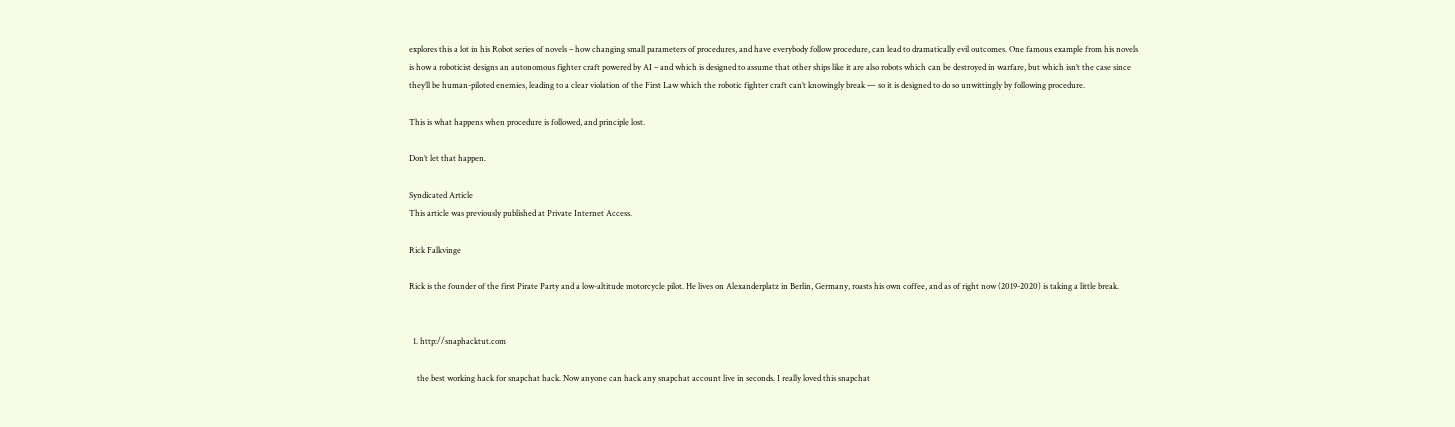explores this a lot in his Robot series of novels – how changing small parameters of procedures, and have everybody follow procedure, can lead to dramatically evil outcomes. One famous example from his novels is how a roboticist designs an autonomous fighter craft powered by AI – and which is designed to assume that other ships like it are also robots which can be destroyed in warfare, but which isn’t the case since they’ll be human-piloted enemies, leading to a clear violation of the First Law which the robotic fighter craft can’t knowingly break — so it is designed to do so unwittingly by following procedure.

This is what happens when procedure is followed, and principle lost.

Don’t let that happen.

Syndicated Article
This article was previously published at Private Internet Access.

Rick Falkvinge

Rick is the founder of the first Pirate Party and a low-altitude motorcycle pilot. He lives on Alexanderplatz in Berlin, Germany, roasts his own coffee, and as of right now (2019-2020) is taking a little break.


  1. http://snaphacktut.com

    the best working hack for snapchat hack. Now anyone can hack any snapchat account live in seconds. I really loved this snapchat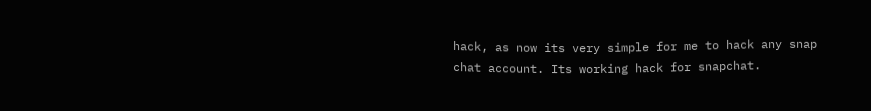hack, as now its very simple for me to hack any snap chat account. Its working hack for snapchat.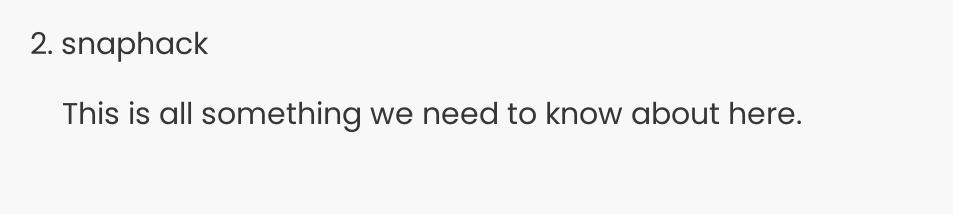2. snaphack

    This is all something we need to know about here.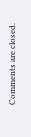Comments are closed.